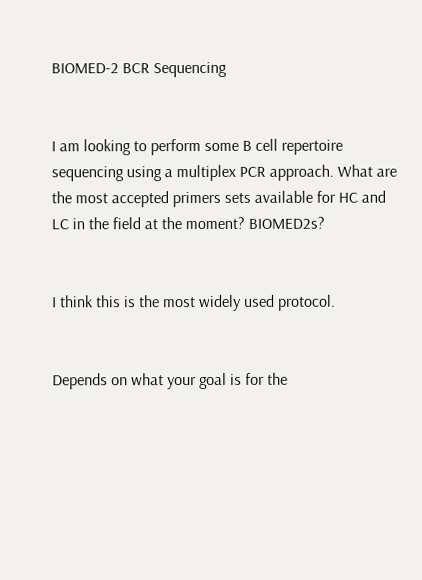BIOMED-2 BCR Sequencing


I am looking to perform some B cell repertoire sequencing using a multiplex PCR approach. What are the most accepted primers sets available for HC and LC in the field at the moment? BIOMED2s?


I think this is the most widely used protocol.


Depends on what your goal is for the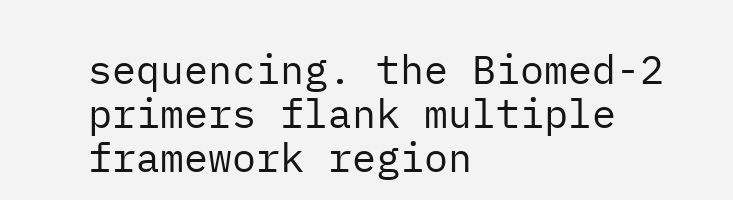sequencing. the Biomed-2 primers flank multiple framework region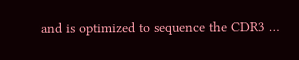and is optimized to sequence the CDR3 …